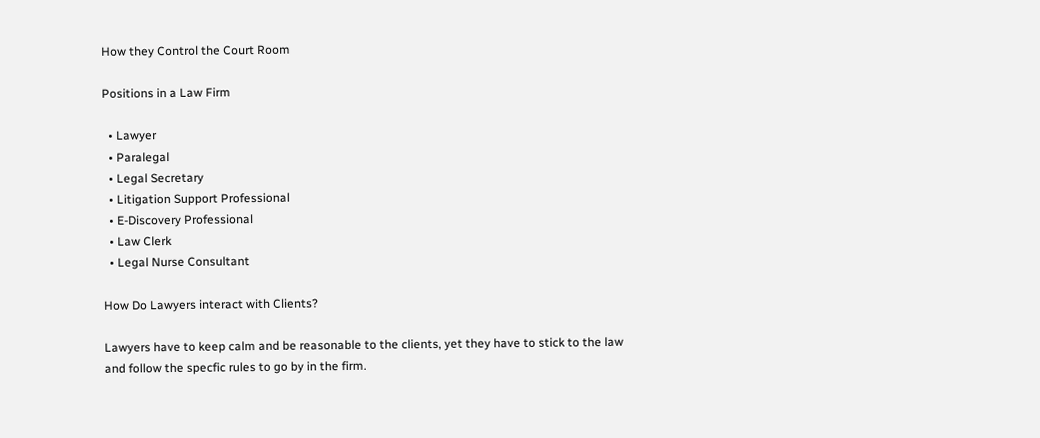How they Control the Court Room

Positions in a Law Firm

  • Lawyer
  • Paralegal
  • Legal Secretary
  • Litigation Support Professional
  • E-Discovery Professional
  • Law Clerk
  • Legal Nurse Consultant

How Do Lawyers interact with Clients?

Lawyers have to keep calm and be reasonable to the clients, yet they have to stick to the law and follow the specfic rules to go by in the firm.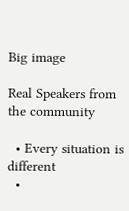Big image

Real Speakers from the community

  • Every situation is different
  •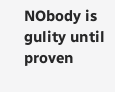NObody is gulity until proven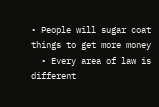• People will sugar coat things to get more money
  • Every area of law is different